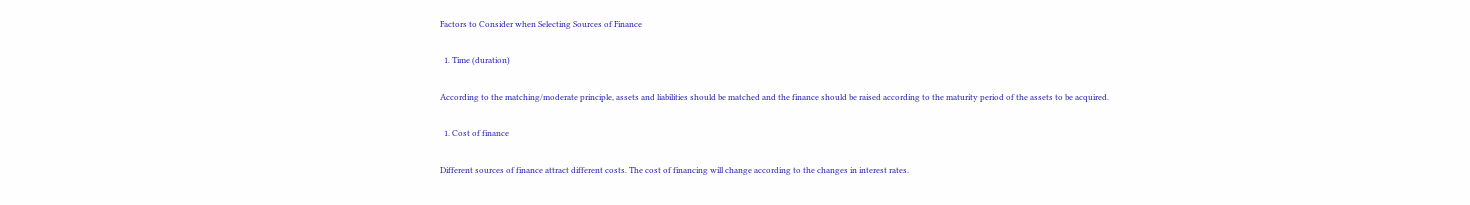Factors to Consider when Selecting Sources of Finance

  1. Time (duration)

According to the matching/moderate principle, assets and liabilities should be matched and the finance should be raised according to the maturity period of the assets to be acquired.

  1. Cost of finance

Different sources of finance attract different costs. The cost of financing will change according to the changes in interest rates.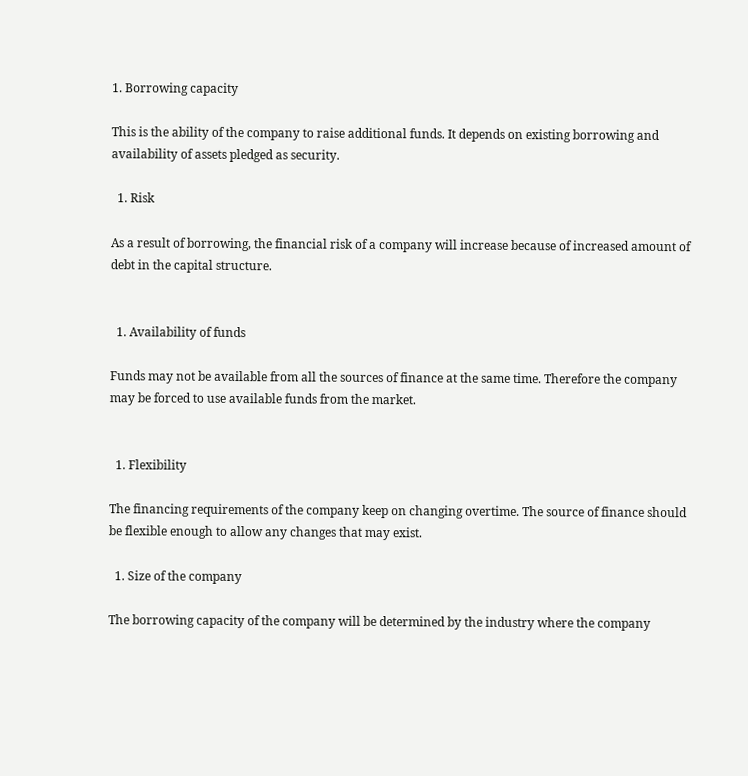1. Borrowing capacity

This is the ability of the company to raise additional funds. It depends on existing borrowing and availability of assets pledged as security.

  1. Risk

As a result of borrowing, the financial risk of a company will increase because of increased amount of debt in the capital structure.


  1. Availability of funds

Funds may not be available from all the sources of finance at the same time. Therefore the company may be forced to use available funds from the market.


  1. Flexibility

The financing requirements of the company keep on changing overtime. The source of finance should be flexible enough to allow any changes that may exist.

  1. Size of the company

The borrowing capacity of the company will be determined by the industry where the company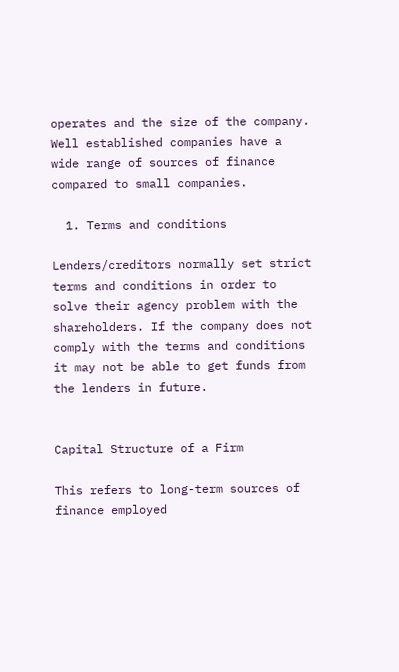operates and the size of the company. Well established companies have a wide range of sources of finance compared to small companies.

  1. Terms and conditions

Lenders/creditors normally set strict terms and conditions in order to solve their agency problem with the shareholders. If the company does not comply with the terms and conditions it may not be able to get funds from the lenders in future.


Capital Structure of a Firm

This refers to long-term sources of finance employed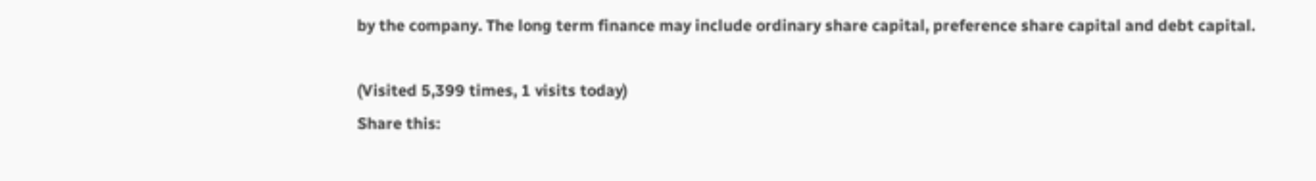by the company. The long term finance may include ordinary share capital, preference share capital and debt capital.

(Visited 5,399 times, 1 visits today)
Share this: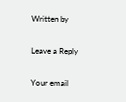Written by

Leave a Reply

Your email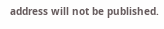address will not be published.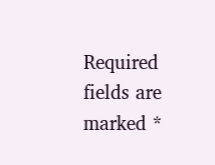Required fields are marked *